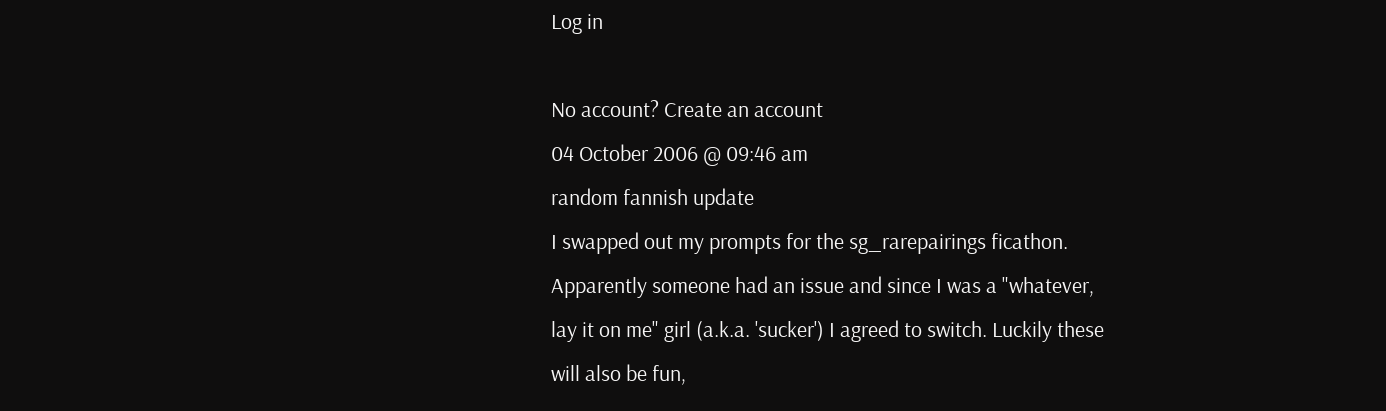Log in

No account? Create an account
04 October 2006 @ 09:46 am
random fannish update
I swapped out my prompts for the sg_rarepairings ficathon. Apparently someone had an issue and since I was a "whatever, lay it on me" girl (a.k.a. 'sucker') I agreed to switch. Luckily these will also be fun,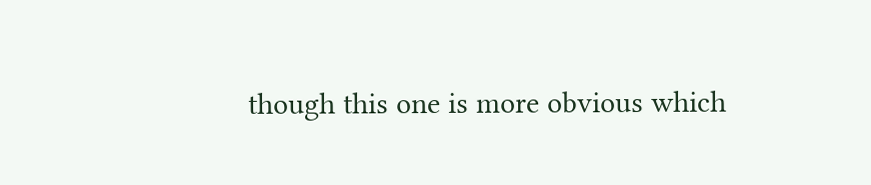though this one is more obvious which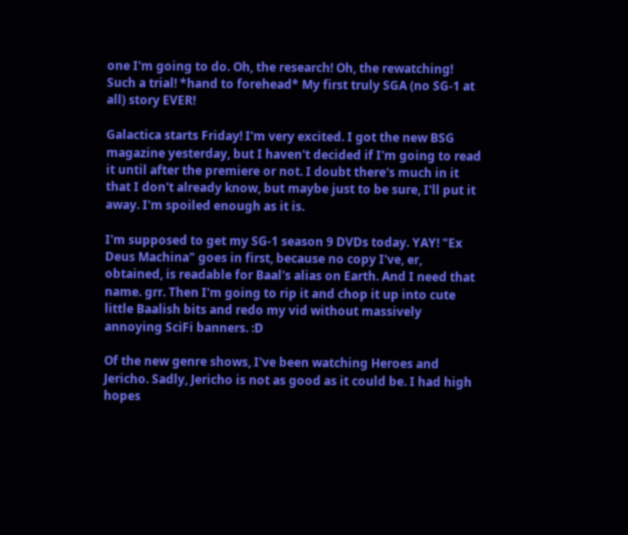one I'm going to do. Oh, the research! Oh, the rewatching! Such a trial! *hand to forehead* My first truly SGA (no SG-1 at all) story EVER!

Galactica starts Friday! I'm very excited. I got the new BSG magazine yesterday, but I haven't decided if I'm going to read it until after the premiere or not. I doubt there's much in it that I don't already know, but maybe just to be sure, I'll put it away. I'm spoiled enough as it is.

I'm supposed to get my SG-1 season 9 DVDs today. YAY! "Ex Deus Machina" goes in first, because no copy I've, er, obtained, is readable for Baal's alias on Earth. And I need that name. grr. Then I'm going to rip it and chop it up into cute little Baalish bits and redo my vid without massively annoying SciFi banners. :D

Of the new genre shows, I've been watching Heroes and Jericho. Sadly, Jericho is not as good as it could be. I had high hopes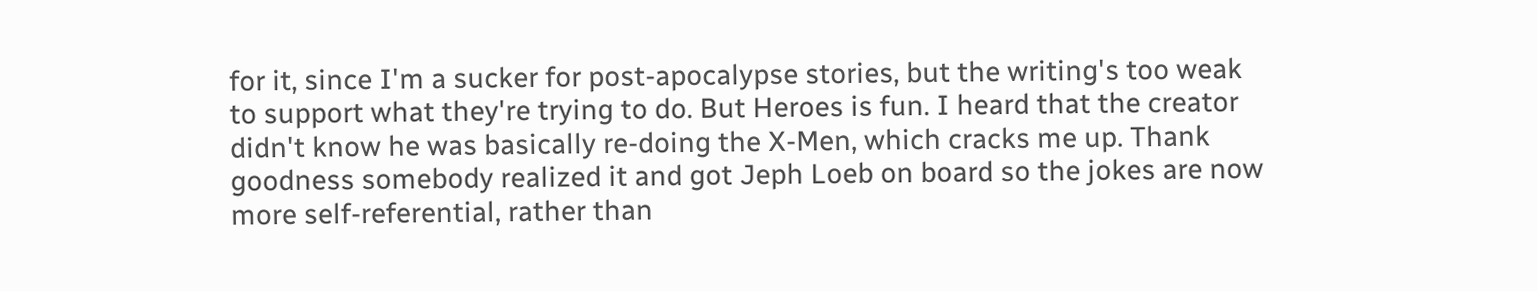for it, since I'm a sucker for post-apocalypse stories, but the writing's too weak to support what they're trying to do. But Heroes is fun. I heard that the creator didn't know he was basically re-doing the X-Men, which cracks me up. Thank goodness somebody realized it and got Jeph Loeb on board so the jokes are now more self-referential, rather than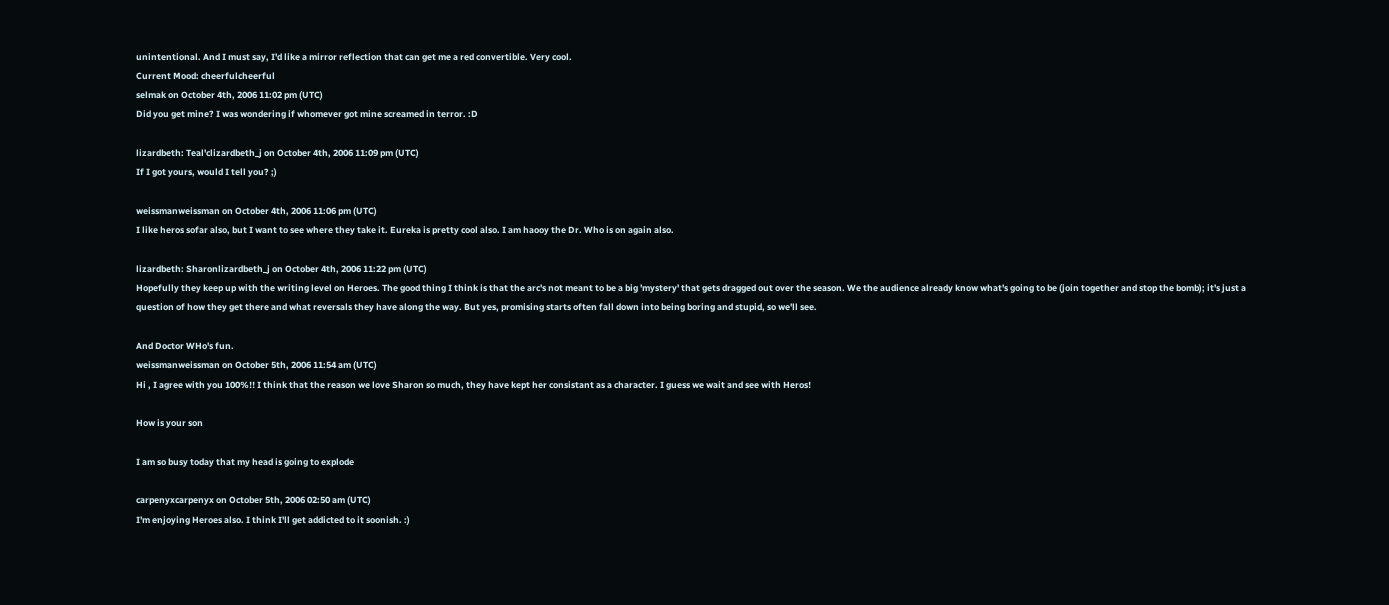unintentional. And I must say, I'd like a mirror reflection that can get me a red convertible. Very cool.
Current Mood: cheerfulcheerful
selmak on October 4th, 2006 11:02 pm (UTC)
Did you get mine? I was wondering if whomever got mine screamed in terror. :D

lizardbeth: Teal'clizardbeth_j on October 4th, 2006 11:09 pm (UTC)
If I got yours, would I tell you? ;)

weissmanweissman on October 4th, 2006 11:06 pm (UTC)
I like heros sofar also, but I want to see where they take it. Eureka is pretty cool also. I am haooy the Dr. Who is on again also.

lizardbeth: Sharonlizardbeth_j on October 4th, 2006 11:22 pm (UTC)
Hopefully they keep up with the writing level on Heroes. The good thing I think is that the arc's not meant to be a big 'mystery' that gets dragged out over the season. We the audience already know what's going to be (join together and stop the bomb); it's just a question of how they get there and what reversals they have along the way. But yes, promising starts often fall down into being boring and stupid, so we'll see.

And Doctor WHo's fun.
weissmanweissman on October 5th, 2006 11:54 am (UTC)
Hi , I agree with you 100%!! I think that the reason we love Sharon so much, they have kept her consistant as a character. I guess we wait and see with Heros!

How is your son

I am so busy today that my head is going to explode

carpenyxcarpenyx on October 5th, 2006 02:50 am (UTC)
I'm enjoying Heroes also. I think I'll get addicted to it soonish. :)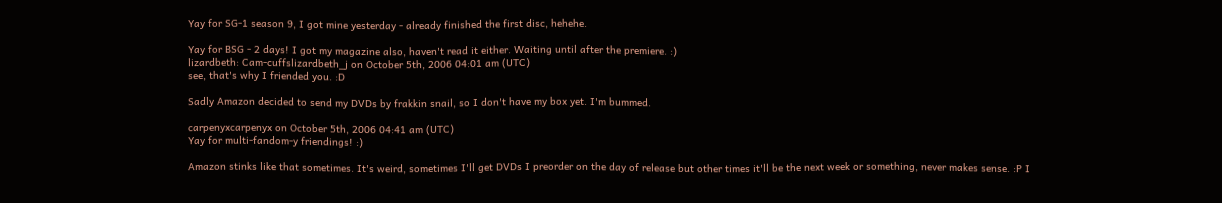Yay for SG-1 season 9, I got mine yesterday - already finished the first disc, hehehe.

Yay for BSG - 2 days! I got my magazine also, haven't read it either. Waiting until after the premiere. :)
lizardbeth: Cam-cuffslizardbeth_j on October 5th, 2006 04:01 am (UTC)
see, that's why I friended you. :D

Sadly Amazon decided to send my DVDs by frakkin snail, so I don't have my box yet. I'm bummed.

carpenyxcarpenyx on October 5th, 2006 04:41 am (UTC)
Yay for multi-fandom-y friendings! :)

Amazon stinks like that sometimes. It's weird, sometimes I'll get DVDs I preorder on the day of release but other times it'll be the next week or something, never makes sense. :P I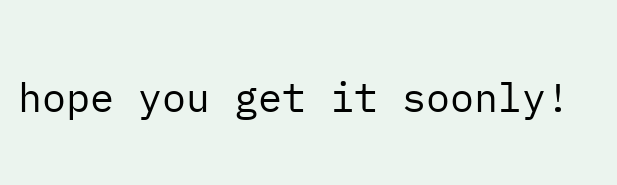hope you get it soonly!